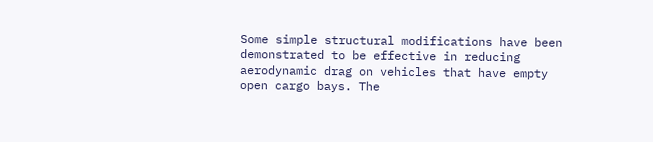Some simple structural modifications have been demonstrated to be effective in reducing aerodynamic drag on vehicles that have empty open cargo bays. The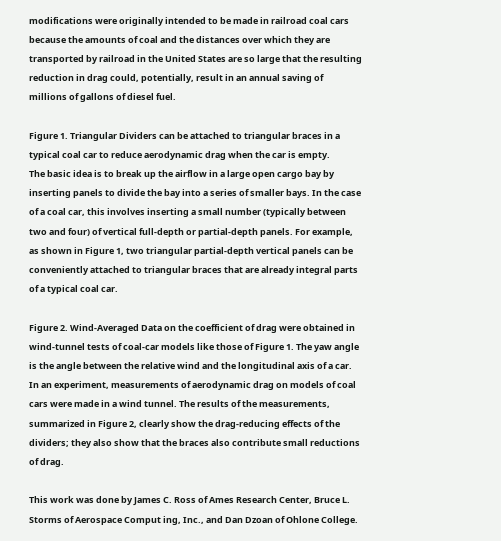modifications were originally intended to be made in railroad coal cars because the amounts of coal and the distances over which they are transported by railroad in the United States are so large that the resulting reduction in drag could, potentially, result in an annual saving of millions of gallons of diesel fuel.

Figure 1. Triangular Dividers can be attached to triangular braces in a typical coal car to reduce aerodynamic drag when the car is empty.
The basic idea is to break up the airflow in a large open cargo bay by inserting panels to divide the bay into a series of smaller bays. In the case of a coal car, this involves inserting a small number (typically between two and four) of vertical full-depth or partial-depth panels. For example, as shown in Figure 1, two triangular partial-depth vertical panels can be conveniently attached to triangular braces that are already integral parts of a typical coal car.

Figure 2. Wind-Averaged Data on the coefficient of drag were obtained in wind-tunnel tests of coal-car models like those of Figure 1. The yaw angle is the angle between the relative wind and the longitudinal axis of a car.
In an experiment, measurements of aerodynamic drag on models of coal cars were made in a wind tunnel. The results of the measurements, summarized in Figure 2, clearly show the drag-reducing effects of the dividers; they also show that the braces also contribute small reductions of drag.

This work was done by James C. Ross of Ames Research Center, Bruce L. Storms of Aerospace Comput ing, Inc., and Dan Dzoan of Ohlone College.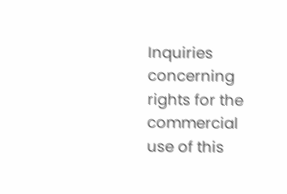Inquiries concerning rights for the commercial use of this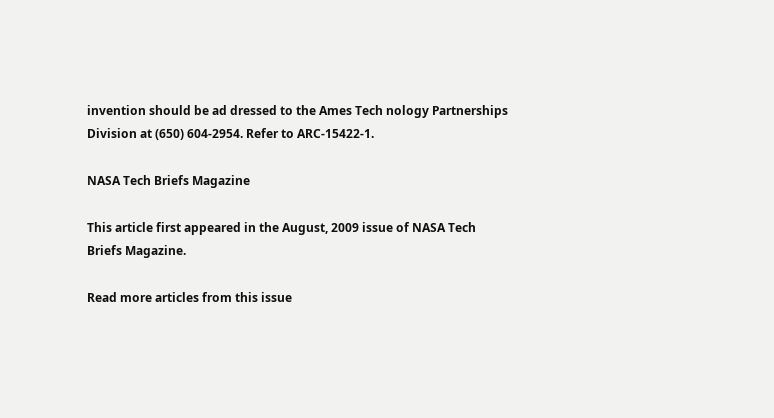invention should be ad dressed to the Ames Tech nology Partnerships Division at (650) 604-2954. Refer to ARC-15422-1.

NASA Tech Briefs Magazine

This article first appeared in the August, 2009 issue of NASA Tech Briefs Magazine.

Read more articles from this issue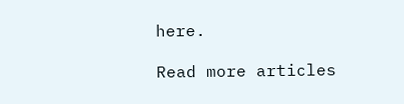here.

Read more articles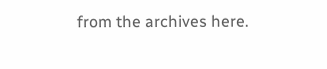from the archives here.